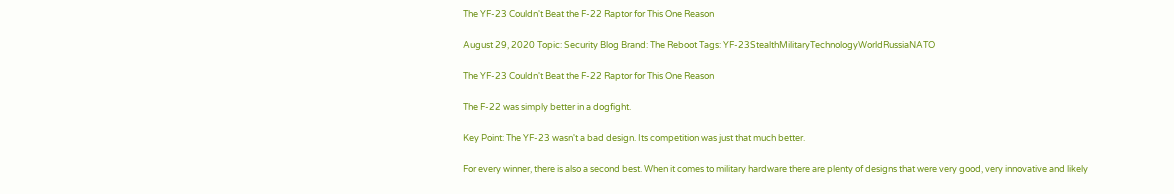The YF-23 Couldn't Beat the F-22 Raptor for This One Reason

August 29, 2020 Topic: Security Blog Brand: The Reboot Tags: YF-23StealthMilitaryTechnologyWorldRussiaNATO

The YF-23 Couldn't Beat the F-22 Raptor for This One Reason

The F-22 was simply better in a dogfight.

Key Point: The YF-23 wasn't a bad design. Its competition was just that much better.

For every winner, there is also a second best. When it comes to military hardware there are plenty of designs that were very good, very innovative and likely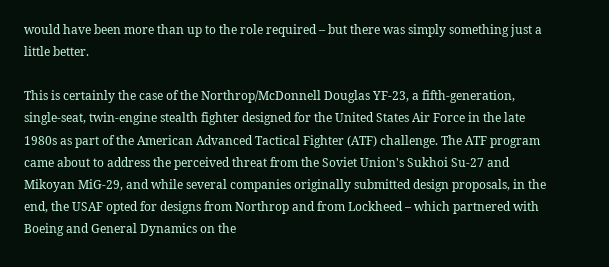would have been more than up to the role required – but there was simply something just a little better.

This is certainly the case of the Northrop/McDonnell Douglas YF-23, a fifth-generation, single-seat, twin-engine stealth fighter designed for the United States Air Force in the late 1980s as part of the American Advanced Tactical Fighter (ATF) challenge. The ATF program came about to address the perceived threat from the Soviet Union's Sukhoi Su-27 and Mikoyan MiG-29, and while several companies originally submitted design proposals, in the end, the USAF opted for designs from Northrop and from Lockheed – which partnered with Boeing and General Dynamics on the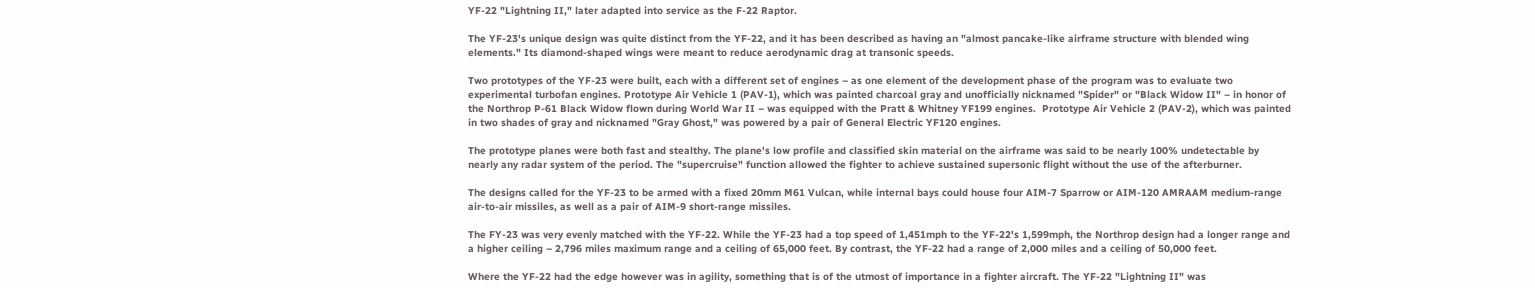YF-22 "Lightning II," later adapted into service as the F-22 Raptor.

The YF-23's unique design was quite distinct from the YF-22, and it has been described as having an "almost pancake-like airframe structure with blended wing elements." Its diamond-shaped wings were meant to reduce aerodynamic drag at transonic speeds.

Two prototypes of the YF-23 were built, each with a different set of engines – as one element of the development phase of the program was to evaluate two experimental turbofan engines. Prototype Air Vehicle 1 (PAV-1), which was painted charcoal gray and unofficially nicknamed "Spider" or "Black Widow II" – in honor of the Northrop P-61 Black Widow flown during World War II – was equipped with the Pratt & Whitney YF199 engines.  Prototype Air Vehicle 2 (PAV-2), which was painted in two shades of gray and nicknamed "Gray Ghost," was powered by a pair of General Electric YF120 engines.

The prototype planes were both fast and stealthy. The plane's low profile and classified skin material on the airframe was said to be nearly 100% undetectable by nearly any radar system of the period. The "supercruise" function allowed the fighter to achieve sustained supersonic flight without the use of the afterburner.

The designs called for the YF-23 to be armed with a fixed 20mm M61 Vulcan, while internal bays could house four AIM-7 Sparrow or AIM-120 AMRAAM medium-range air-to-air missiles, as well as a pair of AIM-9 short-range missiles.

The FY-23 was very evenly matched with the YF-22. While the YF-23 had a top speed of 1,451mph to the YF-22's 1,599mph, the Northrop design had a longer range and a higher ceiling – 2,796 miles maximum range and a ceiling of 65,000 feet. By contrast, the YF-22 had a range of 2,000 miles and a ceiling of 50,000 feet.

Where the YF-22 had the edge however was in agility, something that is of the utmost of importance in a fighter aircraft. The YF-22 "Lightning II" was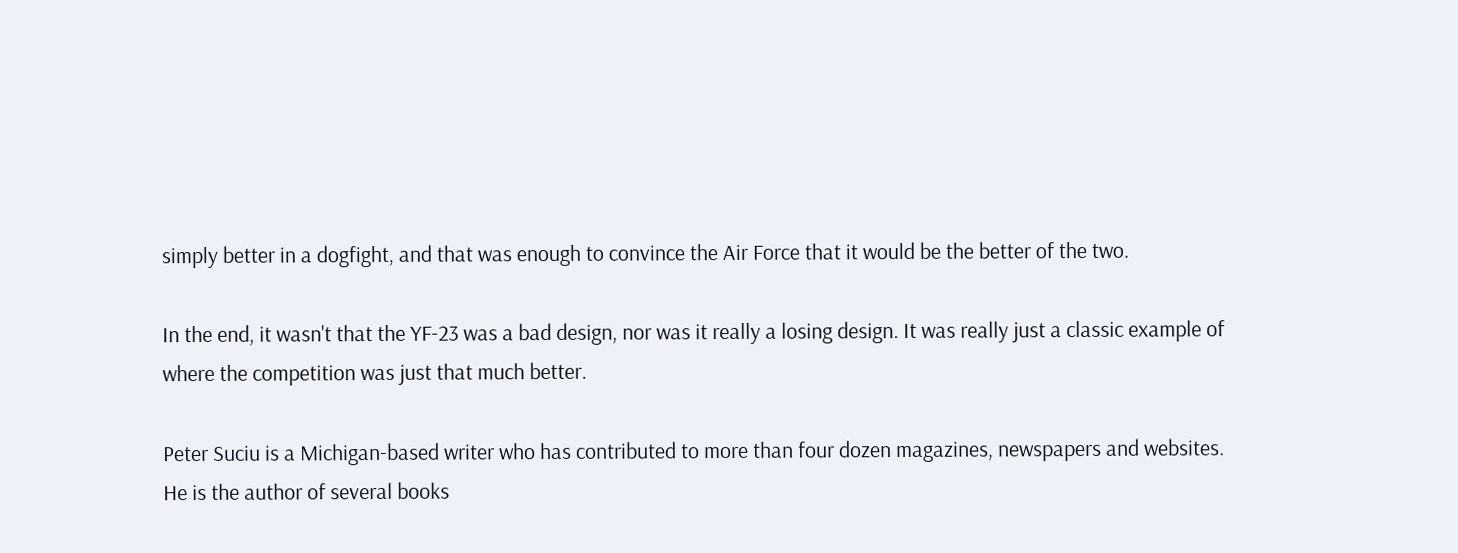simply better in a dogfight, and that was enough to convince the Air Force that it would be the better of the two.

In the end, it wasn't that the YF-23 was a bad design, nor was it really a losing design. It was really just a classic example of where the competition was just that much better.

Peter Suciu is a Michigan-based writer who has contributed to more than four dozen magazines, newspapers and websites. He is the author of several books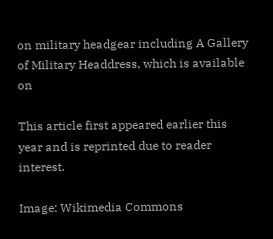on military headgear including A Gallery of Military Headdress, which is available on

This article first appeared earlier this year and is reprinted due to reader interest.

Image: Wikimedia Commons